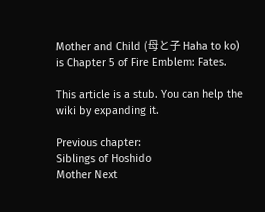Mother and Child (母と子 Haha to ko) is Chapter 5 of Fire Emblem: Fates.

This article is a stub. You can help the wiki by expanding it.

Previous chapter:
Siblings of Hoshido
Mother Next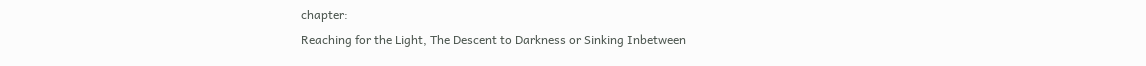chapter:
Reaching for the Light, The Descent to Darkness or Sinking Inbetween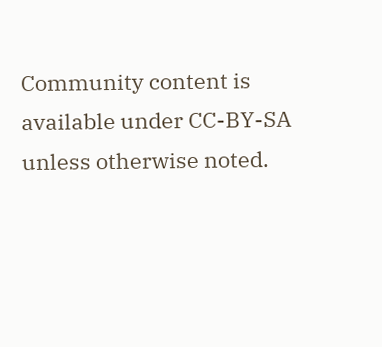Community content is available under CC-BY-SA unless otherwise noted.